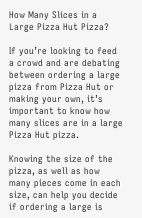How Many Slices in a Large Pizza Hut Pizza?

If you’re looking to feed a crowd and are debating between ordering a large pizza from Pizza Hut or making your own, it’s important to know how many slices are in a large Pizza Hut pizza.

Knowing the size of the pizza, as well as how many pieces come in each size, can help you decide if ordering a large is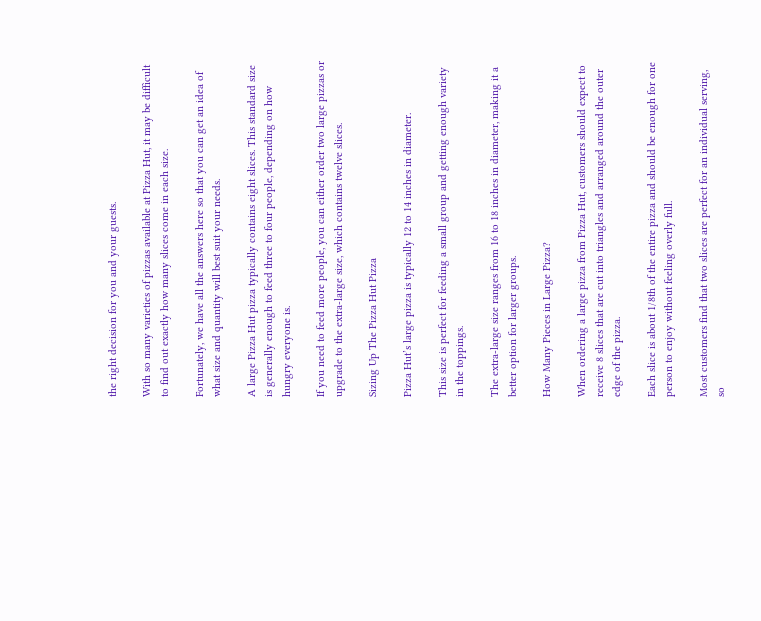the right decision for you and your guests.

With so many varieties of pizzas available at Pizza Hut, it may be difficult to find out exactly how many slices come in each size.

Fortunately, we have all the answers here so that you can get an idea of what size and quantity will best suit your needs.

A large Pizza Hut pizza typically contains eight slices. This standard size is generally enough to feed three to four people, depending on how hungry everyone is.

If you need to feed more people, you can either order two large pizzas or upgrade to the extra-large size, which contains twelve slices.

Sizing Up The Pizza Hut Pizza

Pizza Hut’s large pizza is typically 12 to 14 inches in diameter.

This size is perfect for feeding a small group and getting enough variety in the toppings.

The extra-large size ranges from 16 to 18 inches in diameter, making it a better option for larger groups.

How Many Pieces in Large Pizza?

When ordering a large pizza from Pizza Hut, customers should expect to receive 8 slices that are cut into triangles and arranged around the outer edge of the pizza.

Each slice is about 1/8th of the entire pizza and should be enough for one person to enjoy without feeling overly full.

Most customers find that two slices are perfect for an individual serving, so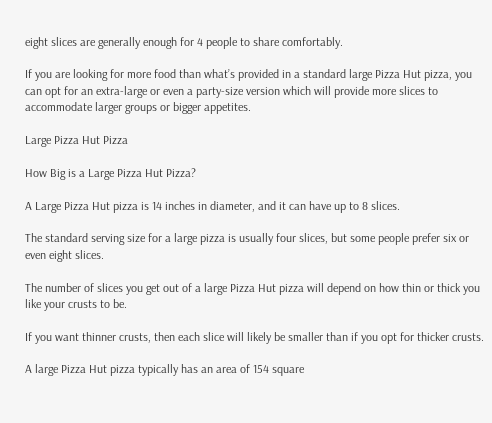eight slices are generally enough for 4 people to share comfortably.

If you are looking for more food than what’s provided in a standard large Pizza Hut pizza, you can opt for an extra-large or even a party-size version which will provide more slices to accommodate larger groups or bigger appetites.

Large Pizza Hut Pizza

How Big is a Large Pizza Hut Pizza?

A Large Pizza Hut pizza is 14 inches in diameter, and it can have up to 8 slices.

The standard serving size for a large pizza is usually four slices, but some people prefer six or even eight slices.

The number of slices you get out of a large Pizza Hut pizza will depend on how thin or thick you like your crusts to be.

If you want thinner crusts, then each slice will likely be smaller than if you opt for thicker crusts.

A large Pizza Hut pizza typically has an area of 154 square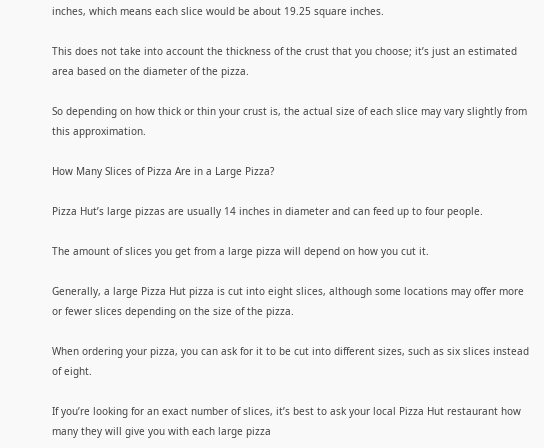inches, which means each slice would be about 19.25 square inches.

This does not take into account the thickness of the crust that you choose; it’s just an estimated area based on the diameter of the pizza.

So depending on how thick or thin your crust is, the actual size of each slice may vary slightly from this approximation.

How Many Slices of Pizza Are in a Large Pizza?

Pizza Hut’s large pizzas are usually 14 inches in diameter and can feed up to four people.

The amount of slices you get from a large pizza will depend on how you cut it.

Generally, a large Pizza Hut pizza is cut into eight slices, although some locations may offer more or fewer slices depending on the size of the pizza.

When ordering your pizza, you can ask for it to be cut into different sizes, such as six slices instead of eight.

If you’re looking for an exact number of slices, it’s best to ask your local Pizza Hut restaurant how many they will give you with each large pizza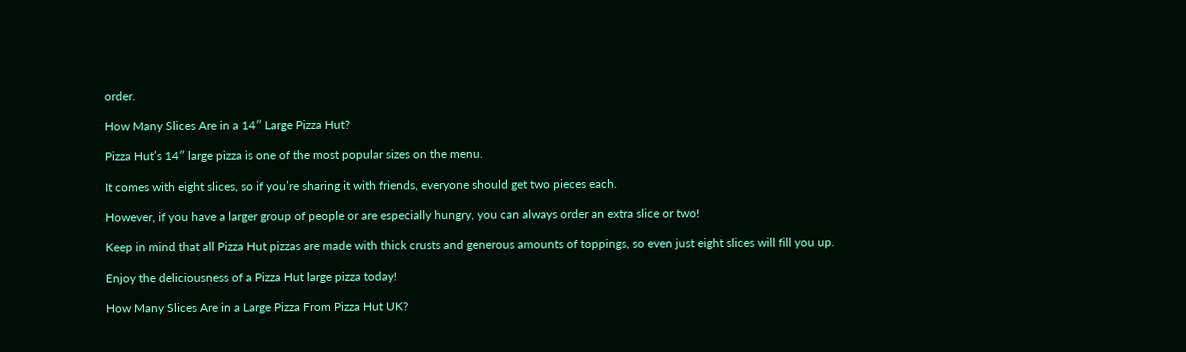order.

How Many Slices Are in a 14″ Large Pizza Hut?

Pizza Hut’s 14″ large pizza is one of the most popular sizes on the menu.

It comes with eight slices, so if you’re sharing it with friends, everyone should get two pieces each.

However, if you have a larger group of people or are especially hungry, you can always order an extra slice or two!

Keep in mind that all Pizza Hut pizzas are made with thick crusts and generous amounts of toppings, so even just eight slices will fill you up.

Enjoy the deliciousness of a Pizza Hut large pizza today!

How Many Slices Are in a Large Pizza From Pizza Hut UK?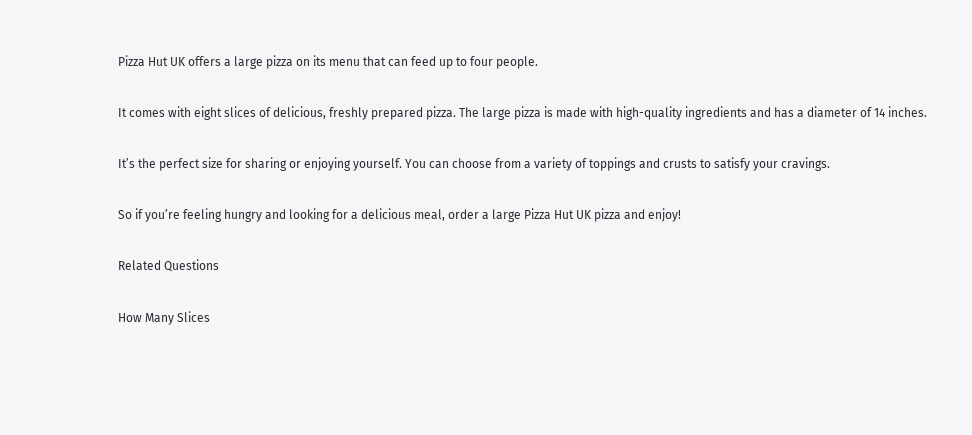Pizza Hut UK offers a large pizza on its menu that can feed up to four people.

It comes with eight slices of delicious, freshly prepared pizza. The large pizza is made with high-quality ingredients and has a diameter of 14 inches.

It’s the perfect size for sharing or enjoying yourself. You can choose from a variety of toppings and crusts to satisfy your cravings.

So if you’re feeling hungry and looking for a delicious meal, order a large Pizza Hut UK pizza and enjoy!

Related Questions

How Many Slices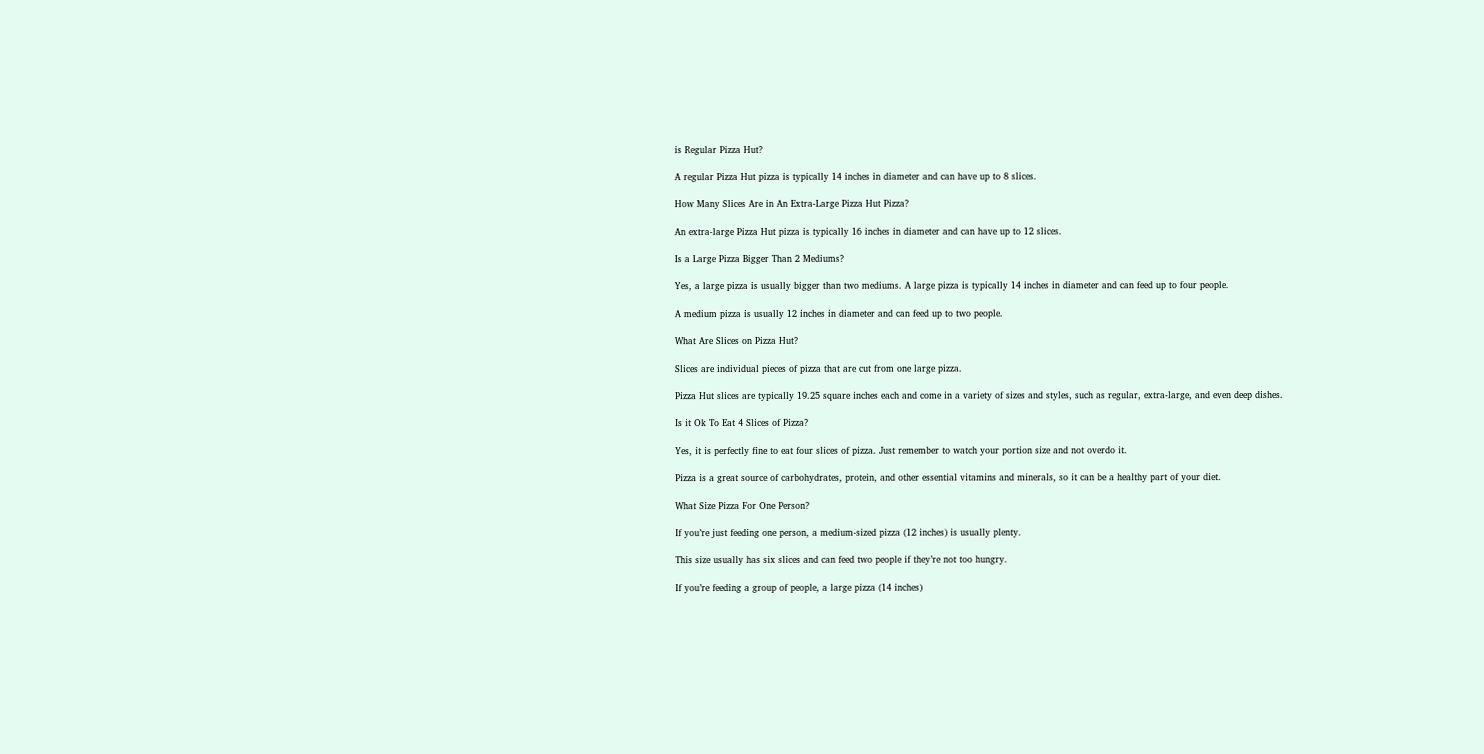is Regular Pizza Hut?

A regular Pizza Hut pizza is typically 14 inches in diameter and can have up to 8 slices.

How Many Slices Are in An Extra-Large Pizza Hut Pizza?

An extra-large Pizza Hut pizza is typically 16 inches in diameter and can have up to 12 slices.

Is a Large Pizza Bigger Than 2 Mediums?

Yes, a large pizza is usually bigger than two mediums. A large pizza is typically 14 inches in diameter and can feed up to four people.

A medium pizza is usually 12 inches in diameter and can feed up to two people.

What Are Slices on Pizza Hut?

Slices are individual pieces of pizza that are cut from one large pizza.

Pizza Hut slices are typically 19.25 square inches each and come in a variety of sizes and styles, such as regular, extra-large, and even deep dishes.

Is it Ok To Eat 4 Slices of Pizza?

Yes, it is perfectly fine to eat four slices of pizza. Just remember to watch your portion size and not overdo it.

Pizza is a great source of carbohydrates, protein, and other essential vitamins and minerals, so it can be a healthy part of your diet.

What Size Pizza For One Person?

If you’re just feeding one person, a medium-sized pizza (12 inches) is usually plenty.

This size usually has six slices and can feed two people if they’re not too hungry.

If you’re feeding a group of people, a large pizza (14 inches)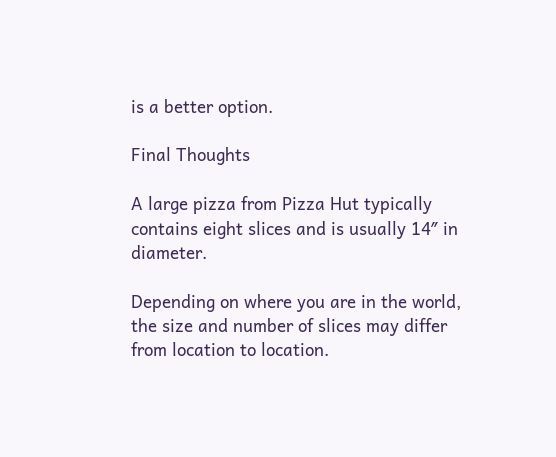is a better option.

Final Thoughts

A large pizza from Pizza Hut typically contains eight slices and is usually 14″ in diameter.

Depending on where you are in the world, the size and number of slices may differ from location to location.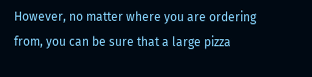However, no matter where you are ordering from, you can be sure that a large pizza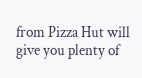from Pizza Hut will give you plenty of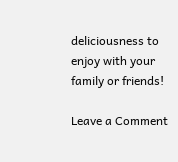deliciousness to enjoy with your family or friends!

Leave a Comment